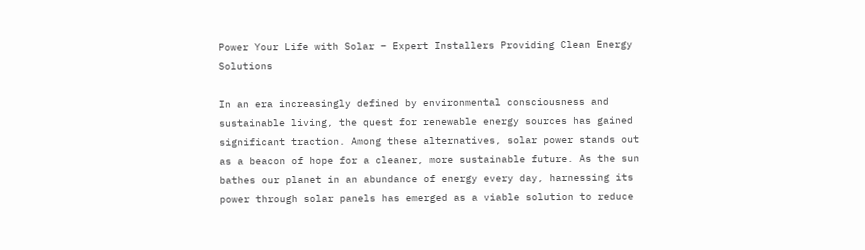Power Your Life with Solar – Expert Installers Providing Clean Energy Solutions

In an era increasingly defined by environmental consciousness and sustainable living, the quest for renewable energy sources has gained significant traction. Among these alternatives, solar power stands out as a beacon of hope for a cleaner, more sustainable future. As the sun bathes our planet in an abundance of energy every day, harnessing its power through solar panels has emerged as a viable solution to reduce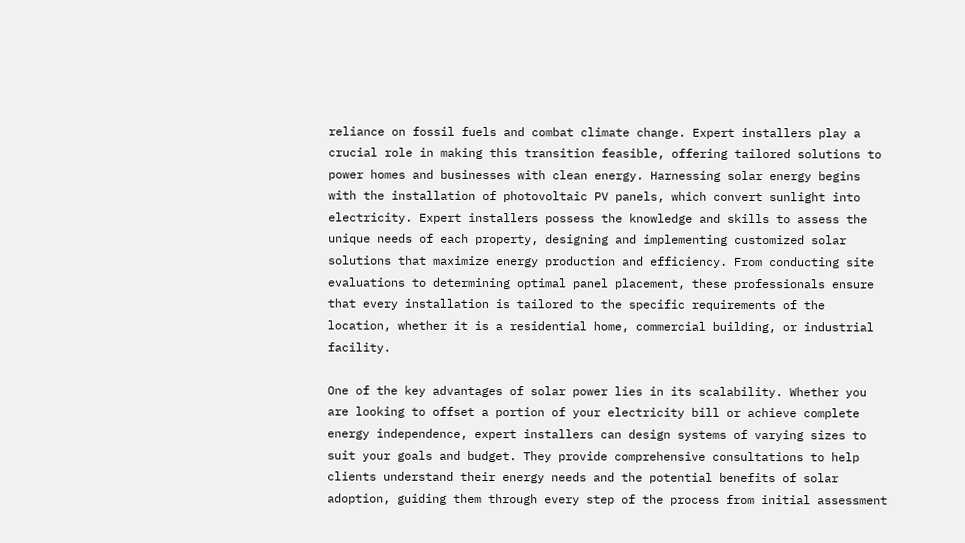reliance on fossil fuels and combat climate change. Expert installers play a crucial role in making this transition feasible, offering tailored solutions to power homes and businesses with clean energy. Harnessing solar energy begins with the installation of photovoltaic PV panels, which convert sunlight into electricity. Expert installers possess the knowledge and skills to assess the unique needs of each property, designing and implementing customized solar solutions that maximize energy production and efficiency. From conducting site evaluations to determining optimal panel placement, these professionals ensure that every installation is tailored to the specific requirements of the location, whether it is a residential home, commercial building, or industrial facility.

One of the key advantages of solar power lies in its scalability. Whether you are looking to offset a portion of your electricity bill or achieve complete energy independence, expert installers can design systems of varying sizes to suit your goals and budget. They provide comprehensive consultations to help clients understand their energy needs and the potential benefits of solar adoption, guiding them through every step of the process from initial assessment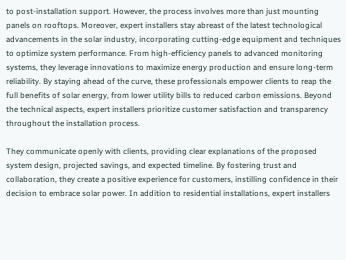to post-installation support. However, the process involves more than just mounting panels on rooftops. Moreover, expert installers stay abreast of the latest technological advancements in the solar industry, incorporating cutting-edge equipment and techniques to optimize system performance. From high-efficiency panels to advanced monitoring systems, they leverage innovations to maximize energy production and ensure long-term reliability. By staying ahead of the curve, these professionals empower clients to reap the full benefits of solar energy, from lower utility bills to reduced carbon emissions. Beyond the technical aspects, expert installers prioritize customer satisfaction and transparency throughout the installation process.

They communicate openly with clients, providing clear explanations of the proposed system design, projected savings, and expected timeline. By fostering trust and collaboration, they create a positive experience for customers, instilling confidence in their decision to embrace solar power. In addition to residential installations, expert installers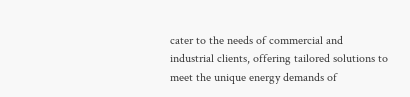cater to the needs of commercial and industrial clients, offering tailored solutions to meet the unique energy demands of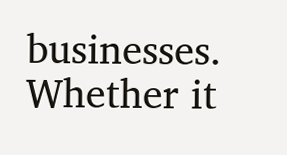businesses. Whether it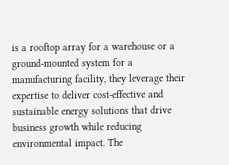is a rooftop array for a warehouse or a ground-mounted system for a manufacturing facility, they leverage their expertise to deliver cost-effective and sustainable energy solutions that drive business growth while reducing environmental impact. The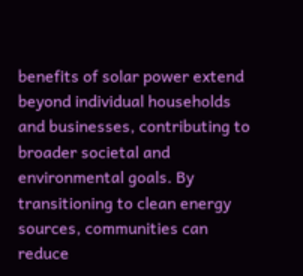benefits of solar power extend beyond individual households and businesses, contributing to broader societal and environmental goals. By transitioning to clean energy sources, communities can reduce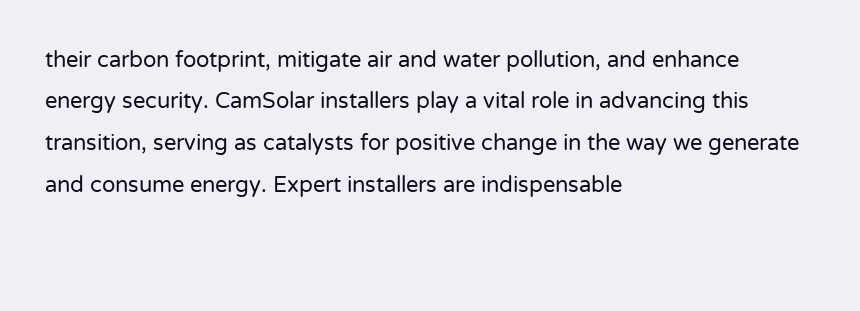their carbon footprint, mitigate air and water pollution, and enhance energy security. CamSolar installers play a vital role in advancing this transition, serving as catalysts for positive change in the way we generate and consume energy. Expert installers are indispensable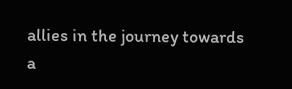allies in the journey towards a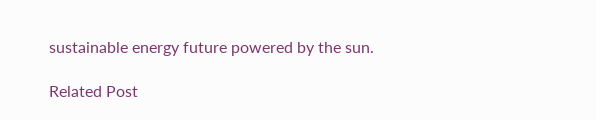sustainable energy future powered by the sun.

Related Post